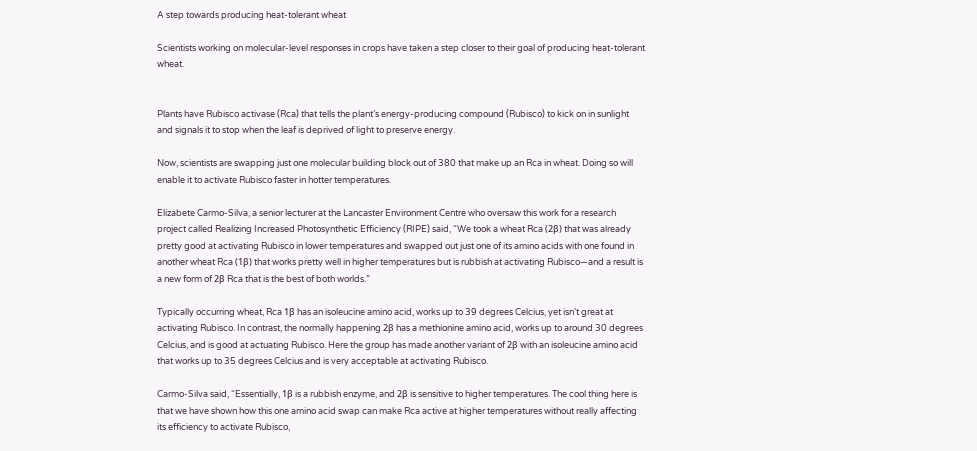A step towards producing heat-tolerant wheat

Scientists working on molecular-level responses in crops have taken a step closer to their goal of producing heat-tolerant wheat.


Plants have Rubisco activase (Rca) that tells the plant’s energy-producing compound (Rubisco) to kick on in sunlight and signals it to stop when the leaf is deprived of light to preserve energy.

Now, scientists are swapping just one molecular building block out of 380 that make up an Rca in wheat. Doing so will enable it to activate Rubisco faster in hotter temperatures.

Elizabete Carmo-Silva, a senior lecturer at the Lancaster Environment Centre who oversaw this work for a research project called Realizing Increased Photosynthetic Efficiency (RIPE) said, “We took a wheat Rca (2β) that was already pretty good at activating Rubisco in lower temperatures and swapped out just one of its amino acids with one found in another wheat Rca (1β) that works pretty well in higher temperatures but is rubbish at activating Rubisco—and a result is a new form of 2β Rca that is the best of both worlds.”

Typically occurring wheat, Rca 1β has an isoleucine amino acid, works up to 39 degrees Celcius, yet isn’t great at activating Rubisco. In contrast, the normally happening 2β has a methionine amino acid, works up to around 30 degrees Celcius, and is good at actuating Rubisco. Here the group has made another variant of 2β with an isoleucine amino acid that works up to 35 degrees Celcius and is very acceptable at activating Rubisco.

Carmo-Silva said, “Essentially, 1β is a rubbish enzyme, and 2β is sensitive to higher temperatures. The cool thing here is that we have shown how this one amino acid swap can make Rca active at higher temperatures without really affecting its efficiency to activate Rubisco,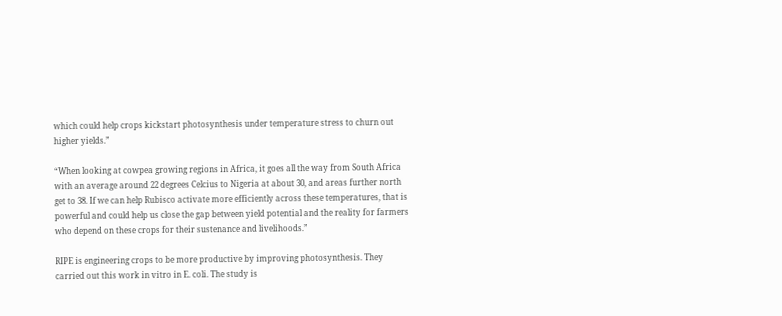which could help crops kickstart photosynthesis under temperature stress to churn out higher yields.”

“When looking at cowpea growing regions in Africa, it goes all the way from South Africa with an average around 22 degrees Celcius to Nigeria at about 30, and areas further north get to 38. If we can help Rubisco activate more efficiently across these temperatures, that is powerful and could help us close the gap between yield potential and the reality for farmers who depend on these crops for their sustenance and livelihoods.”

RIPE is engineering crops to be more productive by improving photosynthesis. They carried out this work in vitro in E. coli. The study is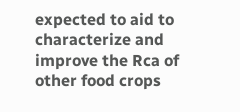expected to aid to characterize and improve the Rca of other food crops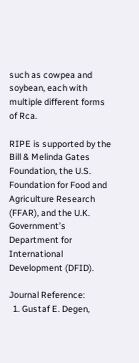such as cowpea and soybean, each with multiple different forms of Rca.

RIPE is supported by the Bill & Melinda Gates Foundation, the U.S. Foundation for Food and Agriculture Research (FFAR), and the U.K. Government’s Department for International Development (DFID).

Journal Reference:
  1. Gustaf E. Degen,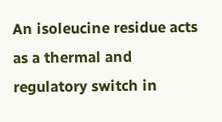An isoleucine residue acts as a thermal and regulatory switch in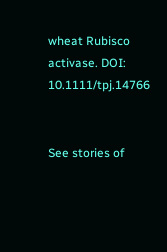wheat Rubisco activase. DOI: 10.1111/tpj.14766


See stories of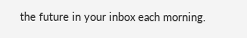the future in your inbox each morning.